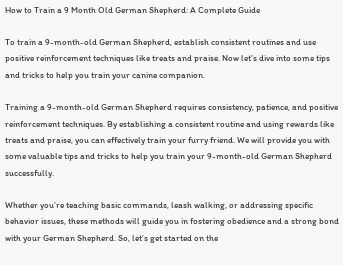How to Train a 9 Month Old German Shepherd: A Complete Guide

To train a 9-month-old German Shepherd, establish consistent routines and use positive reinforcement techniques like treats and praise. Now let’s dive into some tips and tricks to help you train your canine companion.

Training a 9-month-old German Shepherd requires consistency, patience, and positive reinforcement techniques. By establishing a consistent routine and using rewards like treats and praise, you can effectively train your furry friend. We will provide you with some valuable tips and tricks to help you train your 9-month-old German Shepherd successfully.

Whether you’re teaching basic commands, leash walking, or addressing specific behavior issues, these methods will guide you in fostering obedience and a strong bond with your German Shepherd. So, let’s get started on the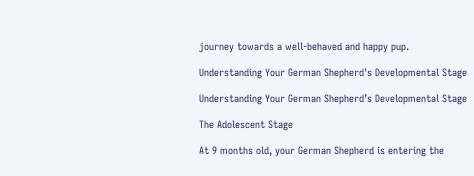journey towards a well-behaved and happy pup.

Understanding Your German Shepherd's Developmental Stage

Understanding Your German Shepherd’s Developmental Stage

The Adolescent Stage

At 9 months old, your German Shepherd is entering the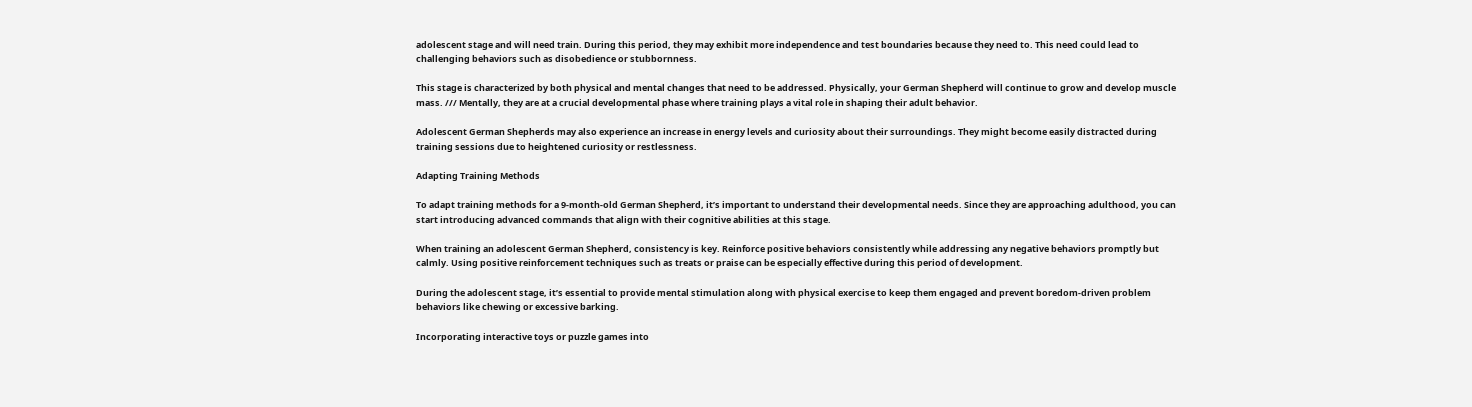adolescent stage and will need train. During this period, they may exhibit more independence and test boundaries because they need to. This need could lead to challenging behaviors such as disobedience or stubbornness.

This stage is characterized by both physical and mental changes that need to be addressed. Physically, your German Shepherd will continue to grow and develop muscle mass. /// Mentally, they are at a crucial developmental phase where training plays a vital role in shaping their adult behavior.

Adolescent German Shepherds may also experience an increase in energy levels and curiosity about their surroundings. They might become easily distracted during training sessions due to heightened curiosity or restlessness.

Adapting Training Methods

To adapt training methods for a 9-month-old German Shepherd, it’s important to understand their developmental needs. Since they are approaching adulthood, you can start introducing advanced commands that align with their cognitive abilities at this stage.

When training an adolescent German Shepherd, consistency is key. Reinforce positive behaviors consistently while addressing any negative behaviors promptly but calmly. Using positive reinforcement techniques such as treats or praise can be especially effective during this period of development.

During the adolescent stage, it’s essential to provide mental stimulation along with physical exercise to keep them engaged and prevent boredom-driven problem behaviors like chewing or excessive barking.

Incorporating interactive toys or puzzle games into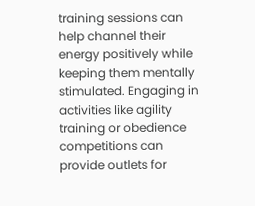training sessions can help channel their energy positively while keeping them mentally stimulated. Engaging in activities like agility training or obedience competitions can provide outlets for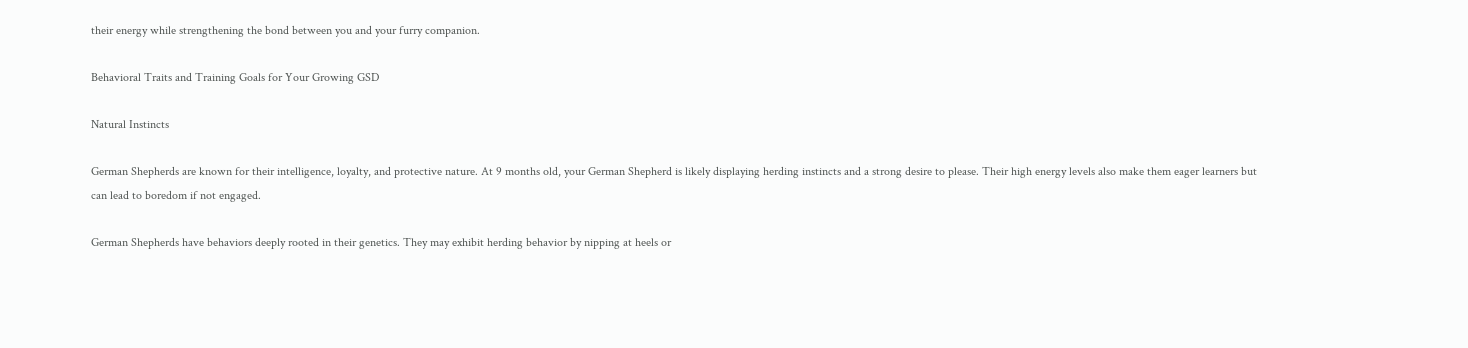their energy while strengthening the bond between you and your furry companion.

Behavioral Traits and Training Goals for Your Growing GSD

Natural Instincts

German Shepherds are known for their intelligence, loyalty, and protective nature. At 9 months old, your German Shepherd is likely displaying herding instincts and a strong desire to please. Their high energy levels also make them eager learners but can lead to boredom if not engaged.

German Shepherds have behaviors deeply rooted in their genetics. They may exhibit herding behavior by nipping at heels or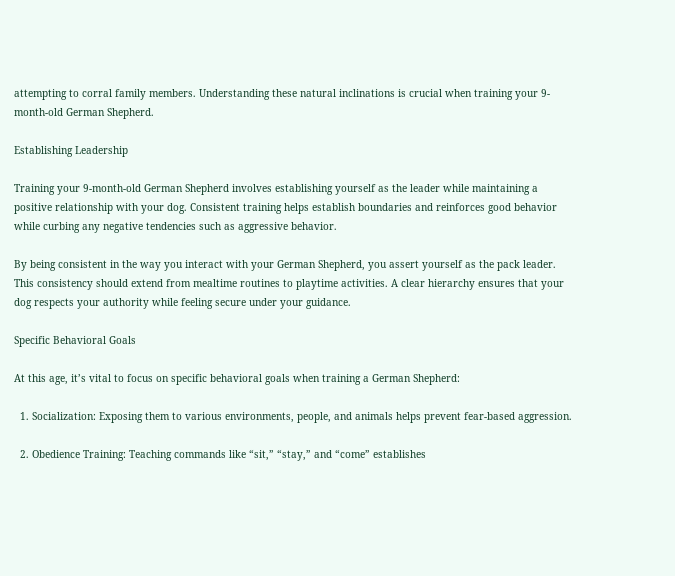attempting to corral family members. Understanding these natural inclinations is crucial when training your 9-month-old German Shepherd.

Establishing Leadership

Training your 9-month-old German Shepherd involves establishing yourself as the leader while maintaining a positive relationship with your dog. Consistent training helps establish boundaries and reinforces good behavior while curbing any negative tendencies such as aggressive behavior.

By being consistent in the way you interact with your German Shepherd, you assert yourself as the pack leader. This consistency should extend from mealtime routines to playtime activities. A clear hierarchy ensures that your dog respects your authority while feeling secure under your guidance.

Specific Behavioral Goals

At this age, it’s vital to focus on specific behavioral goals when training a German Shepherd:

  1. Socialization: Exposing them to various environments, people, and animals helps prevent fear-based aggression.

  2. Obedience Training: Teaching commands like “sit,” “stay,” and “come” establishes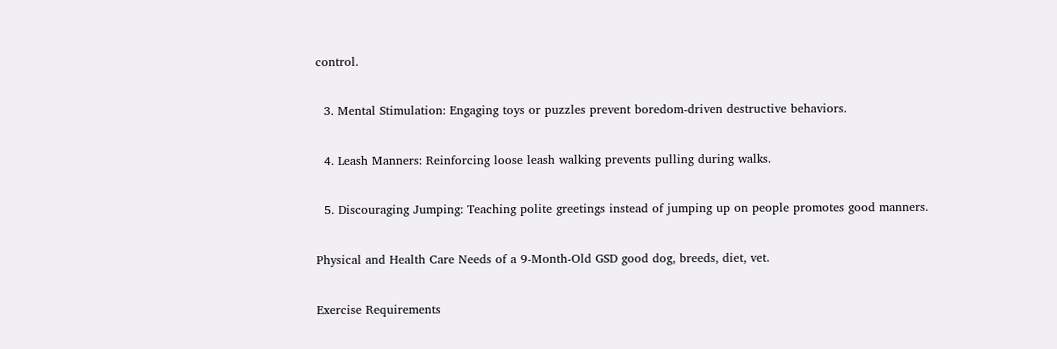control.

  3. Mental Stimulation: Engaging toys or puzzles prevent boredom-driven destructive behaviors.

  4. Leash Manners: Reinforcing loose leash walking prevents pulling during walks.

  5. Discouraging Jumping: Teaching polite greetings instead of jumping up on people promotes good manners.

Physical and Health Care Needs of a 9-Month-Old GSD good dog, breeds, diet, vet.

Exercise Requirements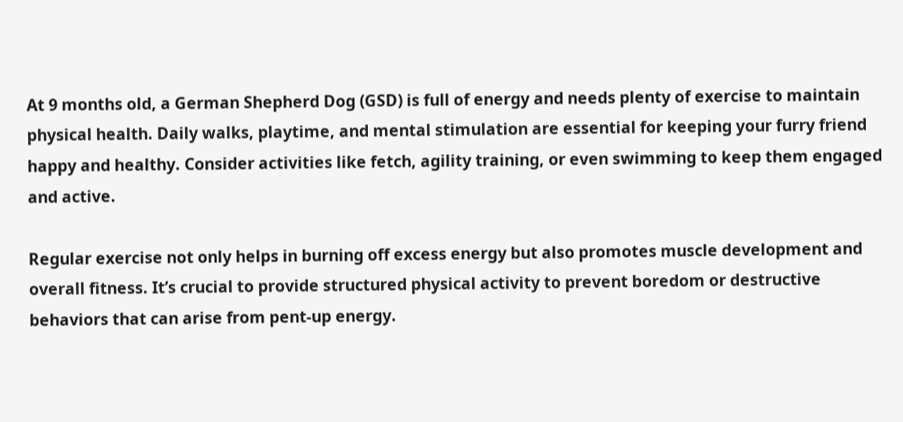At 9 months old, a German Shepherd Dog (GSD) is full of energy and needs plenty of exercise to maintain physical health. Daily walks, playtime, and mental stimulation are essential for keeping your furry friend happy and healthy. Consider activities like fetch, agility training, or even swimming to keep them engaged and active.

Regular exercise not only helps in burning off excess energy but also promotes muscle development and overall fitness. It’s crucial to provide structured physical activity to prevent boredom or destructive behaviors that can arise from pent-up energy.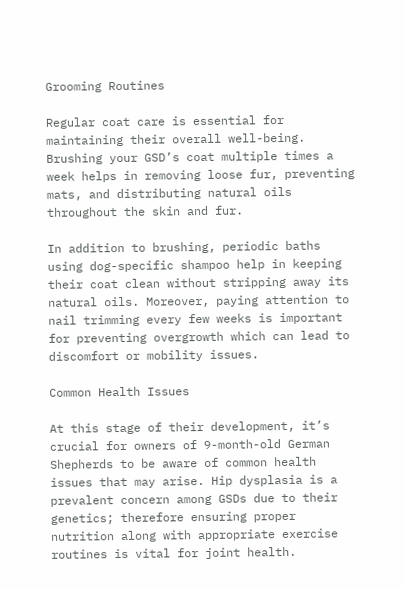Grooming Routines

Regular coat care is essential for maintaining their overall well-being. Brushing your GSD’s coat multiple times a week helps in removing loose fur, preventing mats, and distributing natural oils throughout the skin and fur.

In addition to brushing, periodic baths using dog-specific shampoo help in keeping their coat clean without stripping away its natural oils. Moreover, paying attention to nail trimming every few weeks is important for preventing overgrowth which can lead to discomfort or mobility issues.

Common Health Issues

At this stage of their development, it’s crucial for owners of 9-month-old German Shepherds to be aware of common health issues that may arise. Hip dysplasia is a prevalent concern among GSDs due to their genetics; therefore ensuring proper nutrition along with appropriate exercise routines is vital for joint health.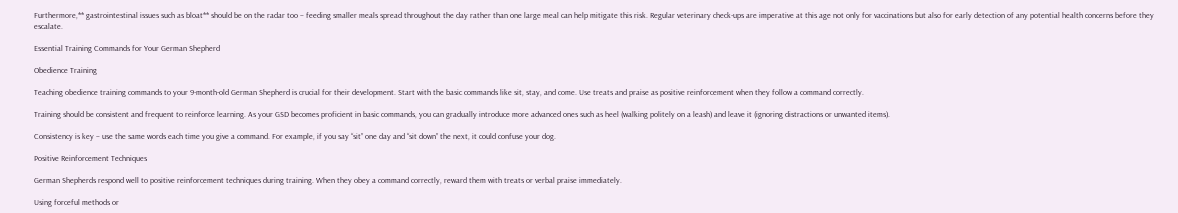Furthermore,** gastrointestinal issues such as bloat** should be on the radar too – feeding smaller meals spread throughout the day rather than one large meal can help mitigate this risk. Regular veterinary check-ups are imperative at this age not only for vaccinations but also for early detection of any potential health concerns before they escalate.

Essential Training Commands for Your German Shepherd

Obedience Training

Teaching obedience training commands to your 9-month-old German Shepherd is crucial for their development. Start with the basic commands like sit, stay, and come. Use treats and praise as positive reinforcement when they follow a command correctly.

Training should be consistent and frequent to reinforce learning. As your GSD becomes proficient in basic commands, you can gradually introduce more advanced ones such as heel (walking politely on a leash) and leave it (ignoring distractions or unwanted items).

Consistency is key – use the same words each time you give a command. For example, if you say “sit” one day and “sit down” the next, it could confuse your dog.

Positive Reinforcement Techniques

German Shepherds respond well to positive reinforcement techniques during training. When they obey a command correctly, reward them with treats or verbal praise immediately.

Using forceful methods or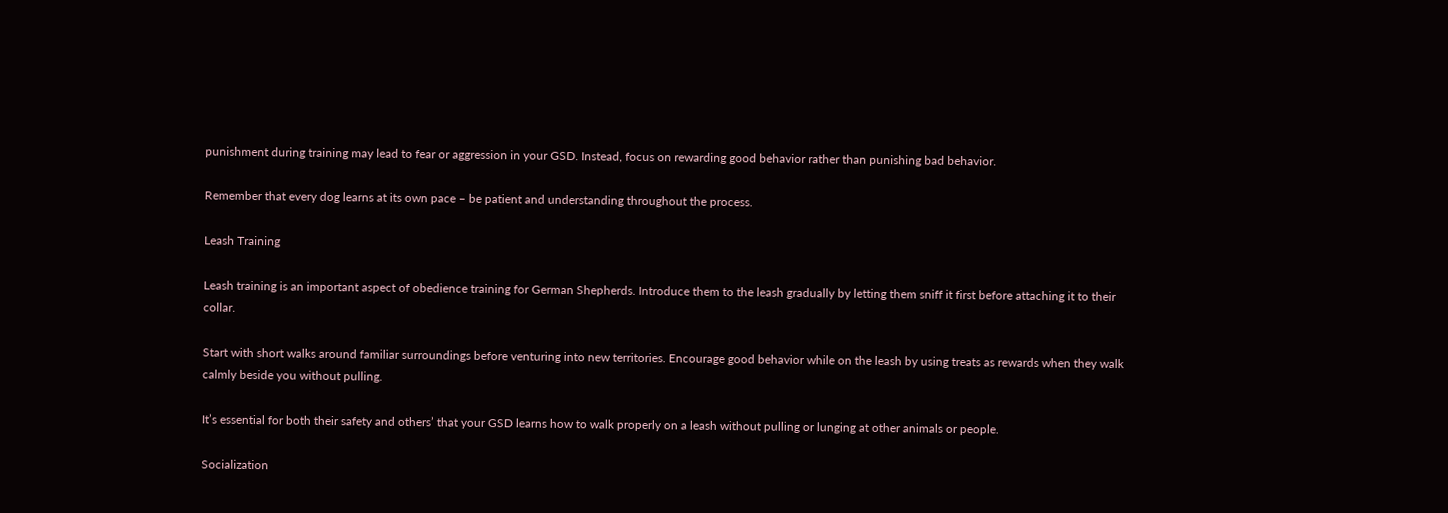punishment during training may lead to fear or aggression in your GSD. Instead, focus on rewarding good behavior rather than punishing bad behavior.

Remember that every dog learns at its own pace – be patient and understanding throughout the process.

Leash Training

Leash training is an important aspect of obedience training for German Shepherds. Introduce them to the leash gradually by letting them sniff it first before attaching it to their collar.

Start with short walks around familiar surroundings before venturing into new territories. Encourage good behavior while on the leash by using treats as rewards when they walk calmly beside you without pulling.

It’s essential for both their safety and others’ that your GSD learns how to walk properly on a leash without pulling or lunging at other animals or people.

Socialization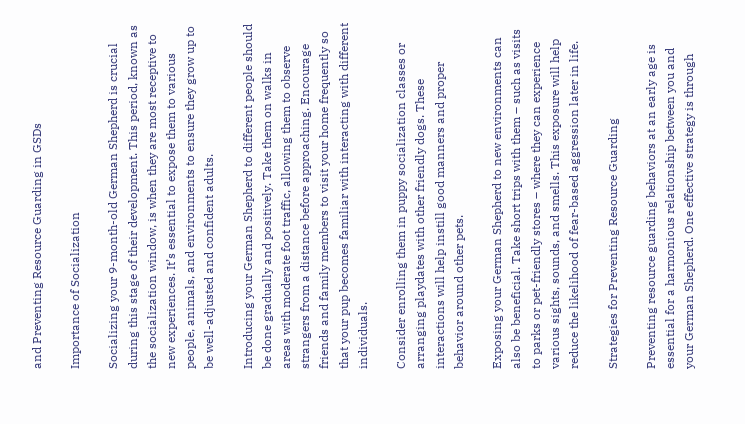and Preventing Resource Guarding in GSDs

Importance of Socialization

Socializing your 9-month-old German Shepherd is crucial during this stage of their development. This period, known as the socialization window, is when they are most receptive to new experiences. It’s essential to expose them to various people, animals, and environments to ensure they grow up to be well-adjusted and confident adults.

Introducing your German Shepherd to different people should be done gradually and positively. Take them on walks in areas with moderate foot traffic, allowing them to observe strangers from a distance before approaching. Encourage friends and family members to visit your home frequently so that your pup becomes familiar with interacting with different individuals.

Consider enrolling them in puppy socialization classes or arranging playdates with other friendly dogs. These interactions will help instill good manners and proper behavior around other pets.

Exposing your German Shepherd to new environments can also be beneficial. Take short trips with them – such as visits to parks or pet-friendly stores – where they can experience various sights, sounds, and smells. This exposure will help reduce the likelihood of fear-based aggression later in life.

Strategies for Preventing Resource Guarding

Preventing resource guarding behaviors at an early age is essential for a harmonious relationship between you and your German Shepherd. One effective strategy is through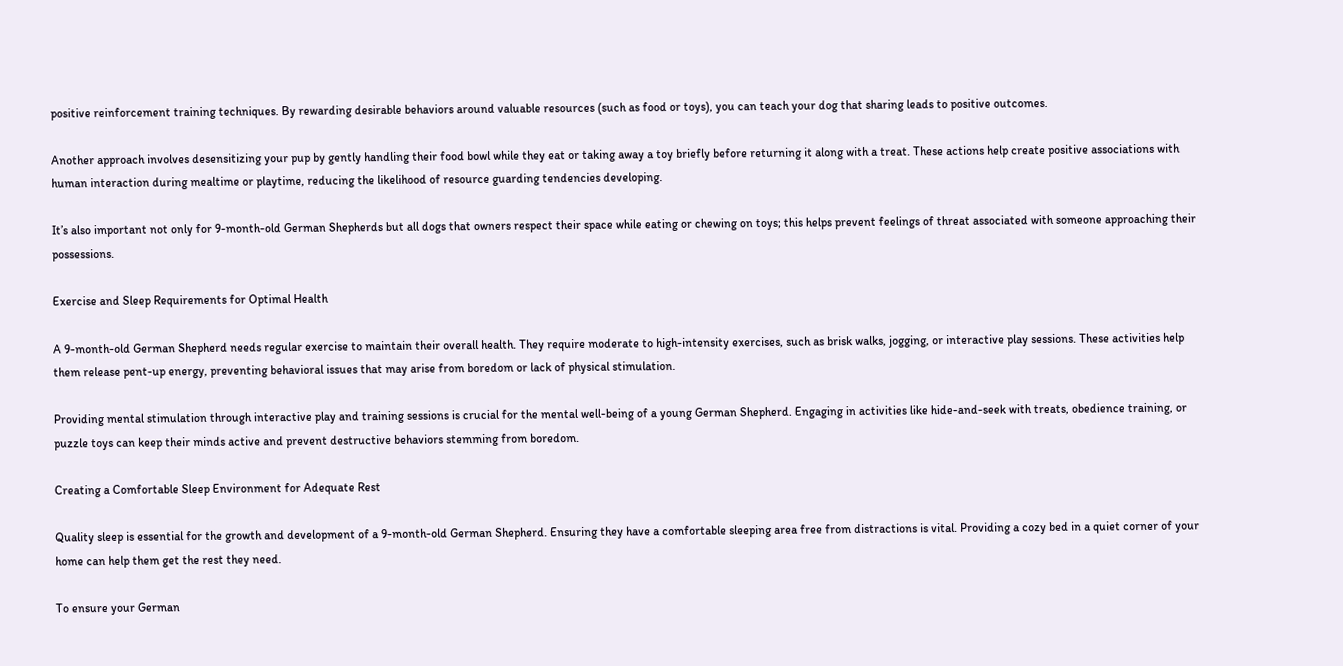positive reinforcement training techniques. By rewarding desirable behaviors around valuable resources (such as food or toys), you can teach your dog that sharing leads to positive outcomes.

Another approach involves desensitizing your pup by gently handling their food bowl while they eat or taking away a toy briefly before returning it along with a treat. These actions help create positive associations with human interaction during mealtime or playtime, reducing the likelihood of resource guarding tendencies developing.

It’s also important not only for 9-month-old German Shepherds but all dogs that owners respect their space while eating or chewing on toys; this helps prevent feelings of threat associated with someone approaching their possessions.

Exercise and Sleep Requirements for Optimal Health

A 9-month-old German Shepherd needs regular exercise to maintain their overall health. They require moderate to high-intensity exercises, such as brisk walks, jogging, or interactive play sessions. These activities help them release pent-up energy, preventing behavioral issues that may arise from boredom or lack of physical stimulation.

Providing mental stimulation through interactive play and training sessions is crucial for the mental well-being of a young German Shepherd. Engaging in activities like hide-and-seek with treats, obedience training, or puzzle toys can keep their minds active and prevent destructive behaviors stemming from boredom.

Creating a Comfortable Sleep Environment for Adequate Rest

Quality sleep is essential for the growth and development of a 9-month-old German Shepherd. Ensuring they have a comfortable sleeping area free from distractions is vital. Providing a cozy bed in a quiet corner of your home can help them get the rest they need.

To ensure your German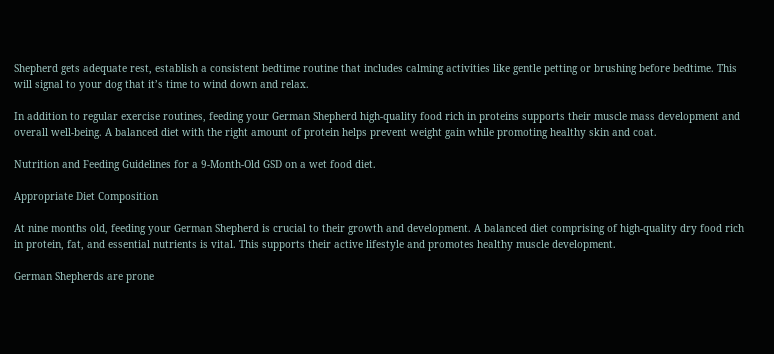Shepherd gets adequate rest, establish a consistent bedtime routine that includes calming activities like gentle petting or brushing before bedtime. This will signal to your dog that it’s time to wind down and relax.

In addition to regular exercise routines, feeding your German Shepherd high-quality food rich in proteins supports their muscle mass development and overall well-being. A balanced diet with the right amount of protein helps prevent weight gain while promoting healthy skin and coat.

Nutrition and Feeding Guidelines for a 9-Month-Old GSD on a wet food diet.

Appropriate Diet Composition

At nine months old, feeding your German Shepherd is crucial to their growth and development. A balanced diet comprising of high-quality dry food rich in protein, fat, and essential nutrients is vital. This supports their active lifestyle and promotes healthy muscle development.

German Shepherds are prone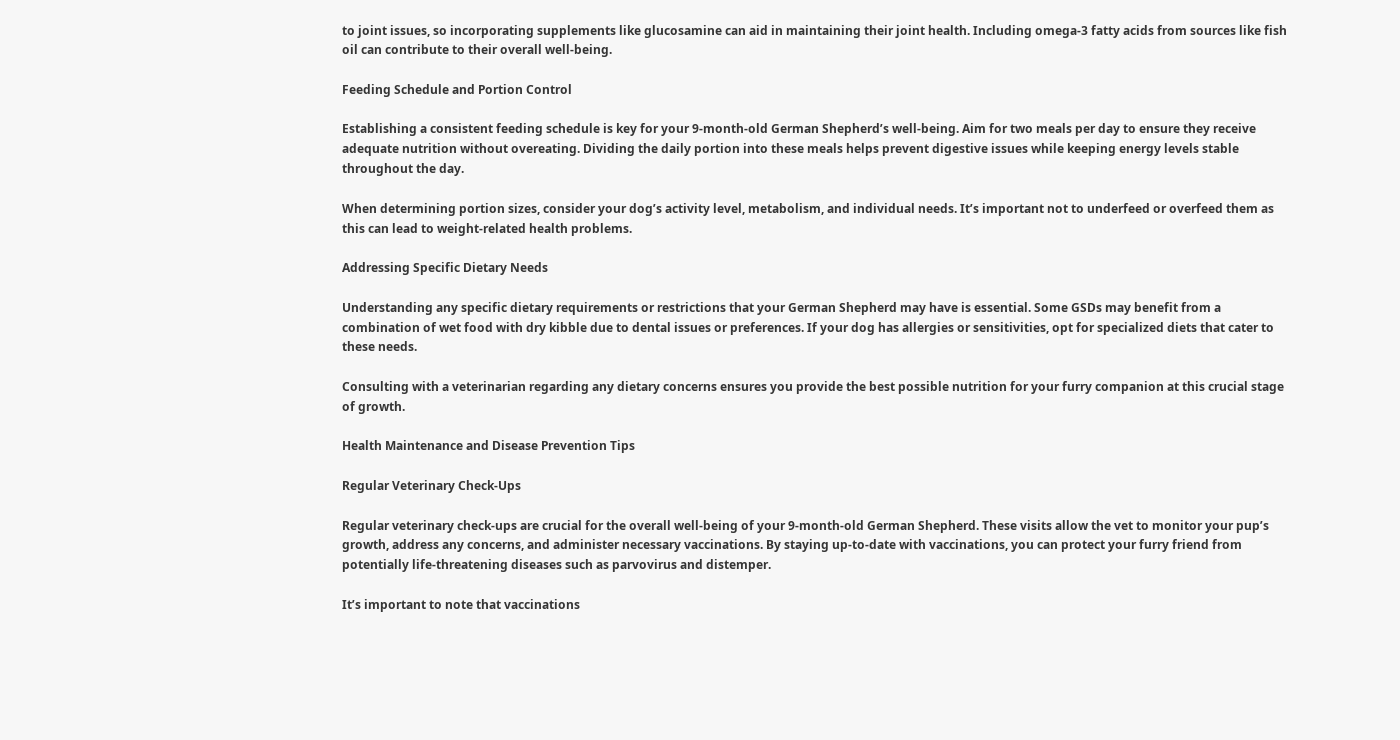to joint issues, so incorporating supplements like glucosamine can aid in maintaining their joint health. Including omega-3 fatty acids from sources like fish oil can contribute to their overall well-being.

Feeding Schedule and Portion Control

Establishing a consistent feeding schedule is key for your 9-month-old German Shepherd’s well-being. Aim for two meals per day to ensure they receive adequate nutrition without overeating. Dividing the daily portion into these meals helps prevent digestive issues while keeping energy levels stable throughout the day.

When determining portion sizes, consider your dog’s activity level, metabolism, and individual needs. It’s important not to underfeed or overfeed them as this can lead to weight-related health problems.

Addressing Specific Dietary Needs

Understanding any specific dietary requirements or restrictions that your German Shepherd may have is essential. Some GSDs may benefit from a combination of wet food with dry kibble due to dental issues or preferences. If your dog has allergies or sensitivities, opt for specialized diets that cater to these needs.

Consulting with a veterinarian regarding any dietary concerns ensures you provide the best possible nutrition for your furry companion at this crucial stage of growth.

Health Maintenance and Disease Prevention Tips

Regular Veterinary Check-Ups

Regular veterinary check-ups are crucial for the overall well-being of your 9-month-old German Shepherd. These visits allow the vet to monitor your pup’s growth, address any concerns, and administer necessary vaccinations. By staying up-to-date with vaccinations, you can protect your furry friend from potentially life-threatening diseases such as parvovirus and distemper.

It’s important to note that vaccinations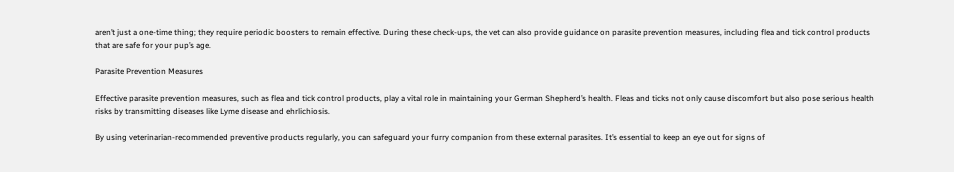aren’t just a one-time thing; they require periodic boosters to remain effective. During these check-ups, the vet can also provide guidance on parasite prevention measures, including flea and tick control products that are safe for your pup’s age.

Parasite Prevention Measures

Effective parasite prevention measures, such as flea and tick control products, play a vital role in maintaining your German Shepherd’s health. Fleas and ticks not only cause discomfort but also pose serious health risks by transmitting diseases like Lyme disease and ehrlichiosis.

By using veterinarian-recommended preventive products regularly, you can safeguard your furry companion from these external parasites. It’s essential to keep an eye out for signs of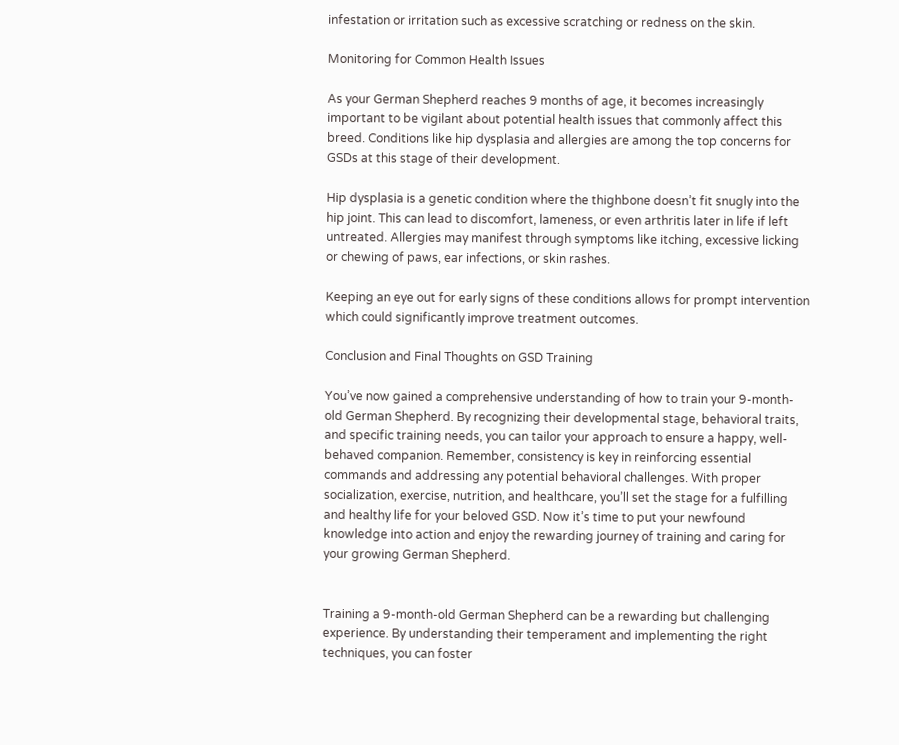infestation or irritation such as excessive scratching or redness on the skin.

Monitoring for Common Health Issues

As your German Shepherd reaches 9 months of age, it becomes increasingly important to be vigilant about potential health issues that commonly affect this breed. Conditions like hip dysplasia and allergies are among the top concerns for GSDs at this stage of their development.

Hip dysplasia is a genetic condition where the thighbone doesn’t fit snugly into the hip joint. This can lead to discomfort, lameness, or even arthritis later in life if left untreated. Allergies may manifest through symptoms like itching, excessive licking or chewing of paws, ear infections, or skin rashes.

Keeping an eye out for early signs of these conditions allows for prompt intervention which could significantly improve treatment outcomes.

Conclusion and Final Thoughts on GSD Training

You’ve now gained a comprehensive understanding of how to train your 9-month-old German Shepherd. By recognizing their developmental stage, behavioral traits, and specific training needs, you can tailor your approach to ensure a happy, well-behaved companion. Remember, consistency is key in reinforcing essential commands and addressing any potential behavioral challenges. With proper socialization, exercise, nutrition, and healthcare, you’ll set the stage for a fulfilling and healthy life for your beloved GSD. Now it’s time to put your newfound knowledge into action and enjoy the rewarding journey of training and caring for your growing German Shepherd.


Training a 9-month-old German Shepherd can be a rewarding but challenging experience. By understanding their temperament and implementing the right techniques, you can foster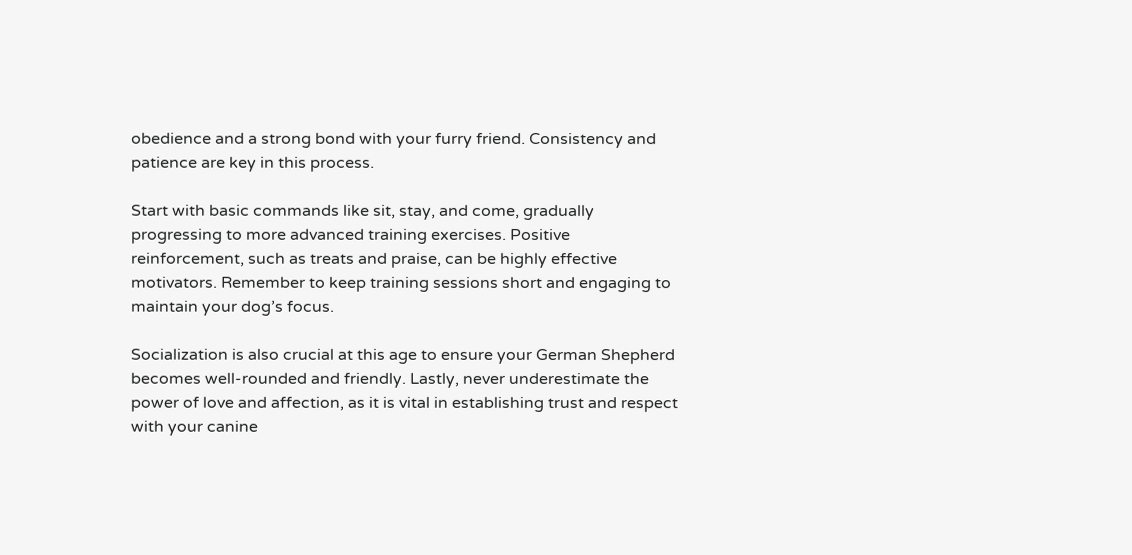obedience and a strong bond with your furry friend. Consistency and patience are key in this process.

Start with basic commands like sit, stay, and come, gradually progressing to more advanced training exercises. Positive reinforcement, such as treats and praise, can be highly effective motivators. Remember to keep training sessions short and engaging to maintain your dog’s focus.

Socialization is also crucial at this age to ensure your German Shepherd becomes well-rounded and friendly. Lastly, never underestimate the power of love and affection, as it is vital in establishing trust and respect with your canine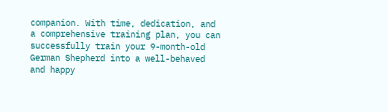companion. With time, dedication, and a comprehensive training plan, you can successfully train your 9-month-old German Shepherd into a well-behaved and happy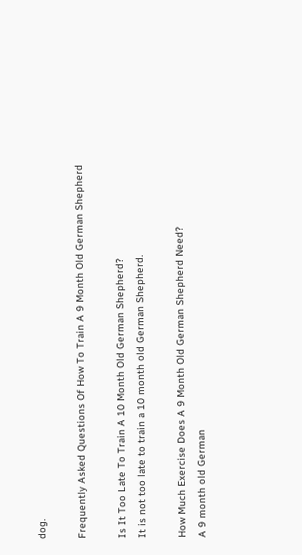dog.

Frequently Asked Questions Of How To Train A 9 Month Old German Shepherd

Is It Too Late To Train A 10 Month Old German Shepherd?
It is not too late to train a 10 month old German Shepherd.

How Much Exercise Does A 9 Month Old German Shepherd Need?
A 9 month old German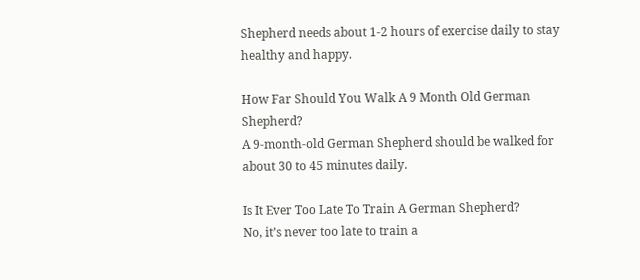Shepherd needs about 1-2 hours of exercise daily to stay healthy and happy.

How Far Should You Walk A 9 Month Old German Shepherd?
A 9-month-old German Shepherd should be walked for about 30 to 45 minutes daily.

Is It Ever Too Late To Train A German Shepherd?
No, it’s never too late to train a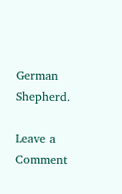German Shepherd.

Leave a Comment